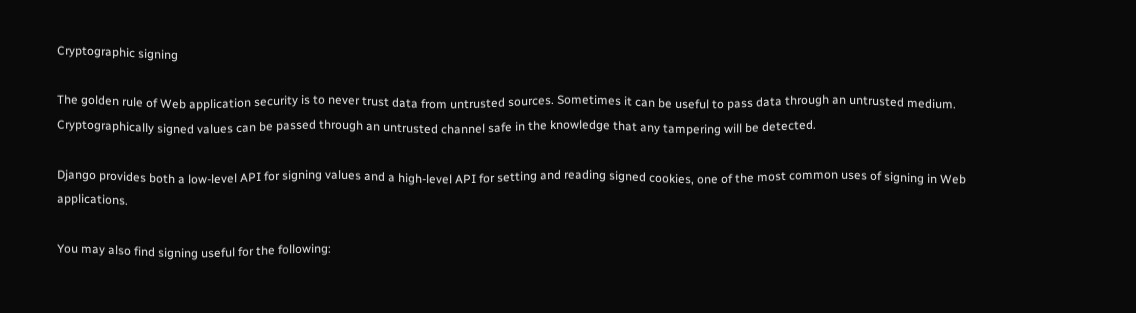Cryptographic signing

The golden rule of Web application security is to never trust data from untrusted sources. Sometimes it can be useful to pass data through an untrusted medium. Cryptographically signed values can be passed through an untrusted channel safe in the knowledge that any tampering will be detected.

Django provides both a low-level API for signing values and a high-level API for setting and reading signed cookies, one of the most common uses of signing in Web applications.

You may also find signing useful for the following: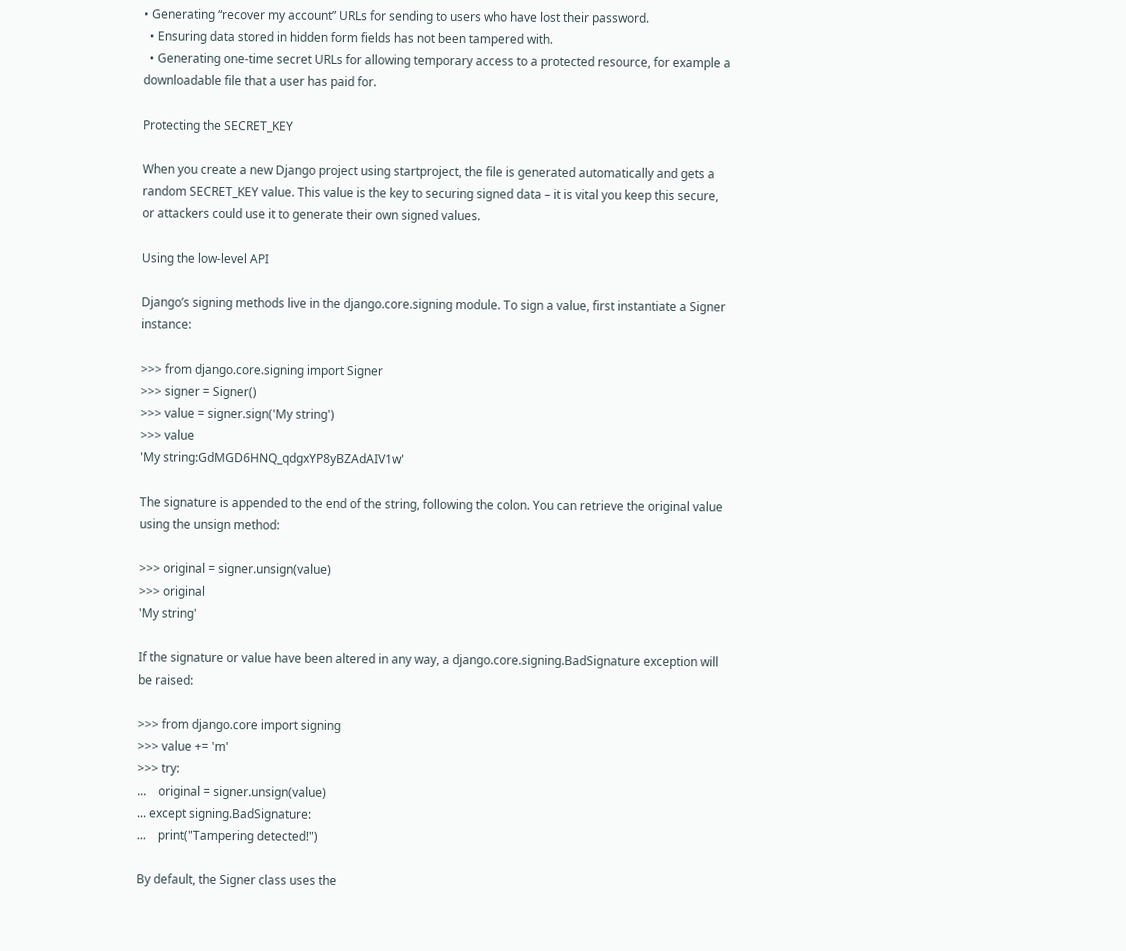• Generating “recover my account” URLs for sending to users who have lost their password.
  • Ensuring data stored in hidden form fields has not been tampered with.
  • Generating one-time secret URLs for allowing temporary access to a protected resource, for example a downloadable file that a user has paid for.

Protecting the SECRET_KEY

When you create a new Django project using startproject, the file is generated automatically and gets a random SECRET_KEY value. This value is the key to securing signed data – it is vital you keep this secure, or attackers could use it to generate their own signed values.

Using the low-level API

Django’s signing methods live in the django.core.signing module. To sign a value, first instantiate a Signer instance:

>>> from django.core.signing import Signer
>>> signer = Signer()
>>> value = signer.sign('My string')
>>> value
'My string:GdMGD6HNQ_qdgxYP8yBZAdAIV1w'

The signature is appended to the end of the string, following the colon. You can retrieve the original value using the unsign method:

>>> original = signer.unsign(value)
>>> original
'My string'

If the signature or value have been altered in any way, a django.core.signing.BadSignature exception will be raised:

>>> from django.core import signing
>>> value += 'm'
>>> try:
...    original = signer.unsign(value)
... except signing.BadSignature:
...    print("Tampering detected!")

By default, the Signer class uses the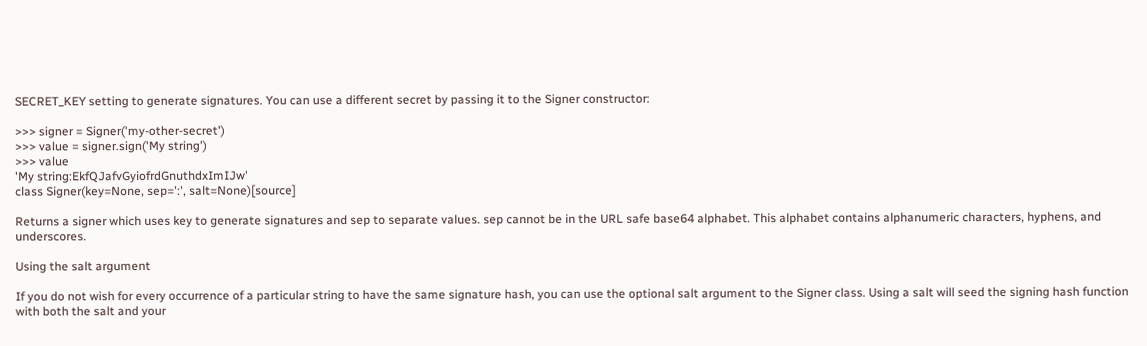SECRET_KEY setting to generate signatures. You can use a different secret by passing it to the Signer constructor:

>>> signer = Signer('my-other-secret')
>>> value = signer.sign('My string')
>>> value
'My string:EkfQJafvGyiofrdGnuthdxImIJw'
class Signer(key=None, sep=':', salt=None)[source]

Returns a signer which uses key to generate signatures and sep to separate values. sep cannot be in the URL safe base64 alphabet. This alphabet contains alphanumeric characters, hyphens, and underscores.

Using the salt argument

If you do not wish for every occurrence of a particular string to have the same signature hash, you can use the optional salt argument to the Signer class. Using a salt will seed the signing hash function with both the salt and your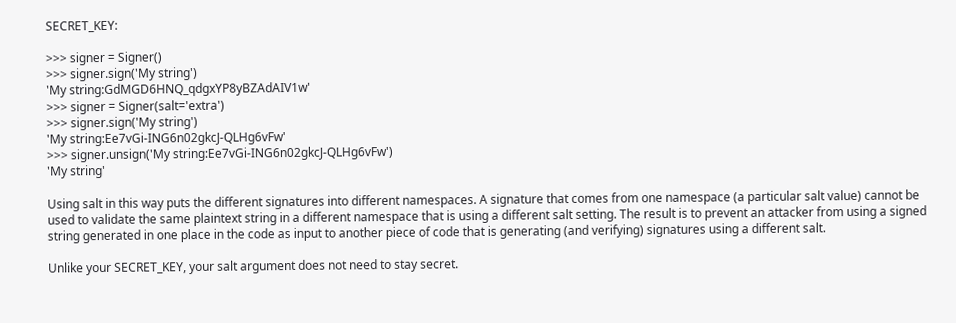SECRET_KEY:

>>> signer = Signer()
>>> signer.sign('My string')
'My string:GdMGD6HNQ_qdgxYP8yBZAdAIV1w'
>>> signer = Signer(salt='extra')
>>> signer.sign('My string')
'My string:Ee7vGi-ING6n02gkcJ-QLHg6vFw'
>>> signer.unsign('My string:Ee7vGi-ING6n02gkcJ-QLHg6vFw')
'My string'

Using salt in this way puts the different signatures into different namespaces. A signature that comes from one namespace (a particular salt value) cannot be used to validate the same plaintext string in a different namespace that is using a different salt setting. The result is to prevent an attacker from using a signed string generated in one place in the code as input to another piece of code that is generating (and verifying) signatures using a different salt.

Unlike your SECRET_KEY, your salt argument does not need to stay secret.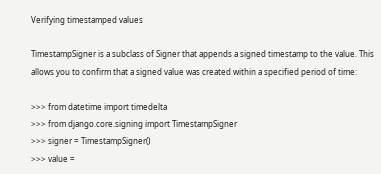Verifying timestamped values

TimestampSigner is a subclass of Signer that appends a signed timestamp to the value. This allows you to confirm that a signed value was created within a specified period of time:

>>> from datetime import timedelta
>>> from django.core.signing import TimestampSigner
>>> signer = TimestampSigner()
>>> value =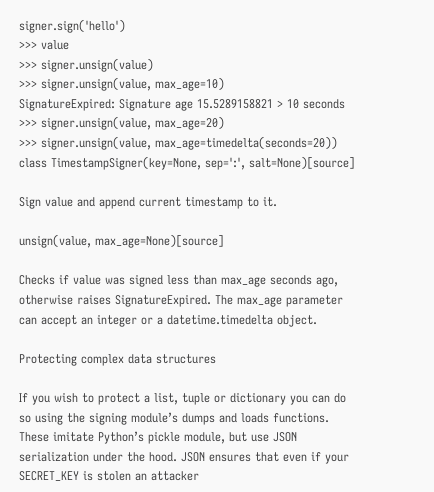signer.sign('hello')
>>> value
>>> signer.unsign(value)
>>> signer.unsign(value, max_age=10)
SignatureExpired: Signature age 15.5289158821 > 10 seconds
>>> signer.unsign(value, max_age=20)
>>> signer.unsign(value, max_age=timedelta(seconds=20))
class TimestampSigner(key=None, sep=':', salt=None)[source]

Sign value and append current timestamp to it.

unsign(value, max_age=None)[source]

Checks if value was signed less than max_age seconds ago, otherwise raises SignatureExpired. The max_age parameter can accept an integer or a datetime.timedelta object.

Protecting complex data structures

If you wish to protect a list, tuple or dictionary you can do so using the signing module’s dumps and loads functions. These imitate Python’s pickle module, but use JSON serialization under the hood. JSON ensures that even if your SECRET_KEY is stolen an attacker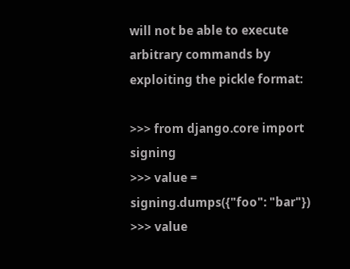will not be able to execute arbitrary commands by exploiting the pickle format:

>>> from django.core import signing
>>> value = signing.dumps({"foo": "bar"})
>>> value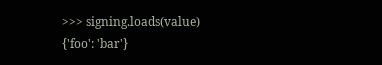>>> signing.loads(value)
{'foo': 'bar'}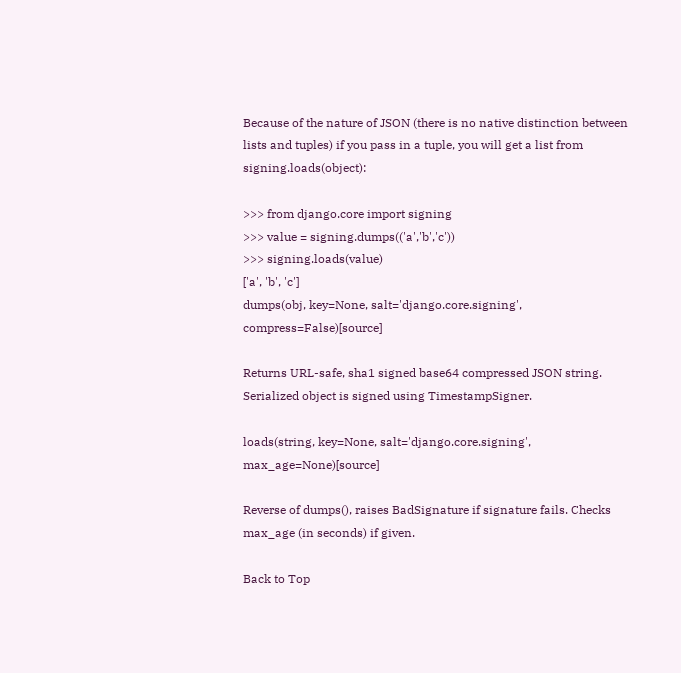Because of the nature of JSON (there is no native distinction between lists and tuples) if you pass in a tuple, you will get a list from signing.loads(object):

>>> from django.core import signing
>>> value = signing.dumps(('a','b','c'))
>>> signing.loads(value)
['a', 'b', 'c']
dumps(obj, key=None, salt='django.core.signing', compress=False)[source]

Returns URL-safe, sha1 signed base64 compressed JSON string. Serialized object is signed using TimestampSigner.

loads(string, key=None, salt='django.core.signing', max_age=None)[source]

Reverse of dumps(), raises BadSignature if signature fails. Checks max_age (in seconds) if given.

Back to Top